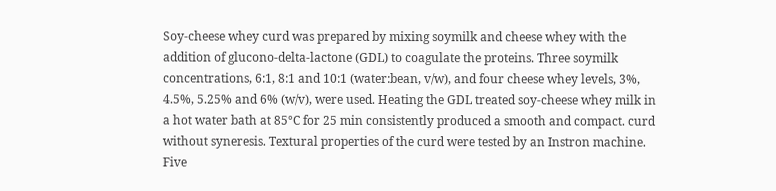Soy-cheese whey curd was prepared by mixing soymilk and cheese whey with the addition of glucono-delta-lactone (GDL) to coagulate the proteins. Three soymilk concentrations, 6:1, 8:1 and 10:1 (water:bean, v/w), and four cheese whey levels, 3%, 4.5%, 5.25% and 6% (w/v), were used. Heating the GDL treated soy-cheese whey milk in a hot water bath at 85°C for 25 min consistently produced a smooth and compact. curd without syneresis. Textural properties of the curd were tested by an Instron machine. Five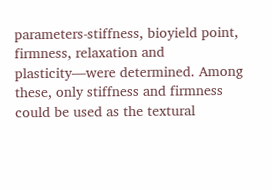parameters-stiffness, bioyield point, firmness, relaxation and plasticity—were determined. Among these, only stiffness and firmness could be used as the textural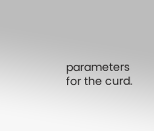parameters for the curd.